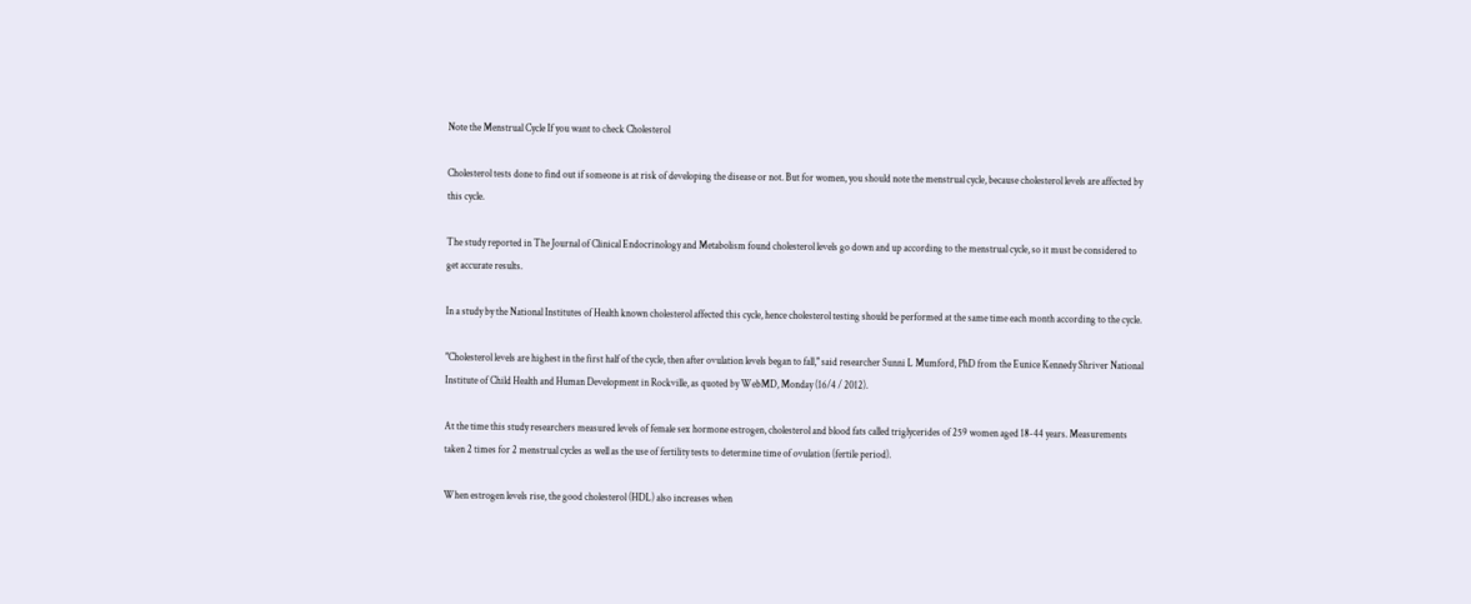Note the Menstrual Cycle If you want to check Cholesterol

Cholesterol tests done to find out if someone is at risk of developing the disease or not. But for women, you should note the menstrual cycle, because cholesterol levels are affected by this cycle.

The study reported in The Journal of Clinical Endocrinology and Metabolism found cholesterol levels go down and up according to the menstrual cycle, so it must be considered to get accurate results.

In a study by the National Institutes of Health known cholesterol affected this cycle, hence cholesterol testing should be performed at the same time each month according to the cycle.

"Cholesterol levels are highest in the first half of the cycle, then after ovulation levels began to fall," said researcher Sunni L Mumford, PhD from the Eunice Kennedy Shriver National Institute of Child Health and Human Development in Rockville, as quoted by WebMD, Monday (16/4 / 2012).

At the time this study researchers measured levels of female sex hormone estrogen, cholesterol and blood fats called triglycerides of 259 women aged 18-44 years. Measurements taken 2 times for 2 menstrual cycles as well as the use of fertility tests to determine time of ovulation (fertile period).

When estrogen levels rise, the good cholesterol (HDL) also increases when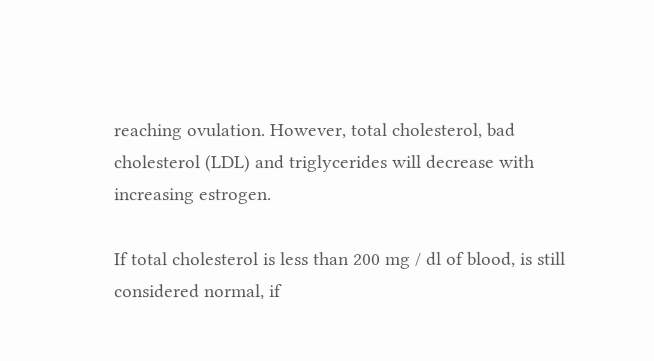reaching ovulation. However, total cholesterol, bad cholesterol (LDL) and triglycerides will decrease with increasing estrogen.

If total cholesterol is less than 200 mg / dl of blood, is still considered normal, if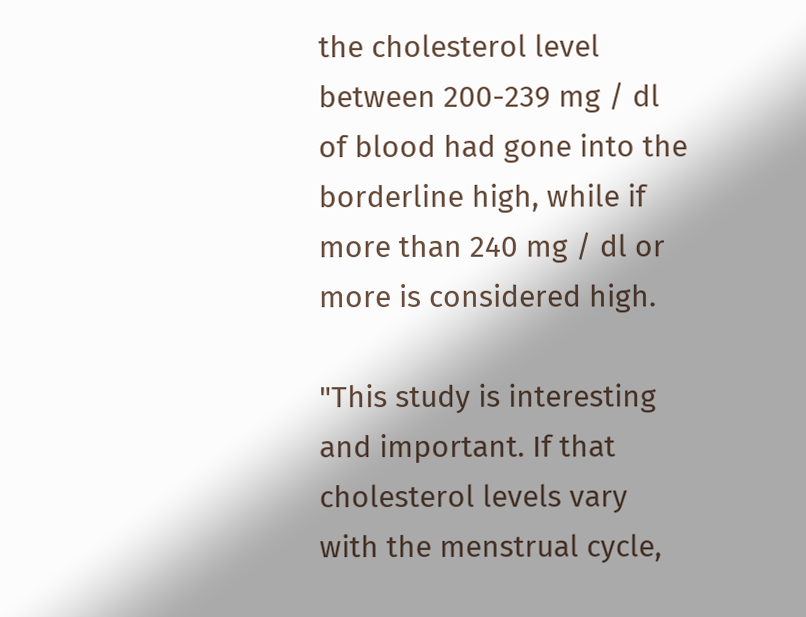the cholesterol level between 200-239 mg / dl of blood had gone into the borderline high, while if more than 240 mg / dl or more is considered high.

"This study is interesting and important. If that cholesterol levels vary with the menstrual cycle,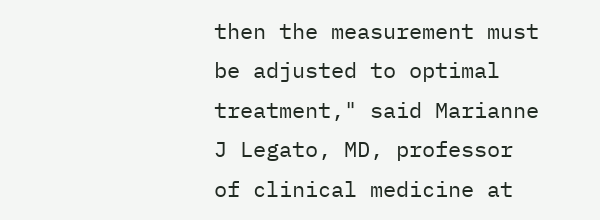then the measurement must be adjusted to optimal treatment," said Marianne J Legato, MD, professor of clinical medicine at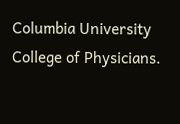Columbia University College of Physicians.